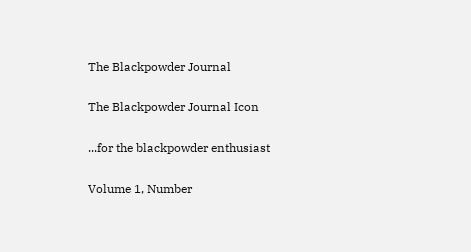The Blackpowder Journal

The Blackpowder Journal Icon

...for the blackpowder enthusiast

Volume 1, Number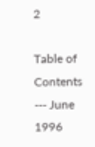2

Table of Contents --- June 1996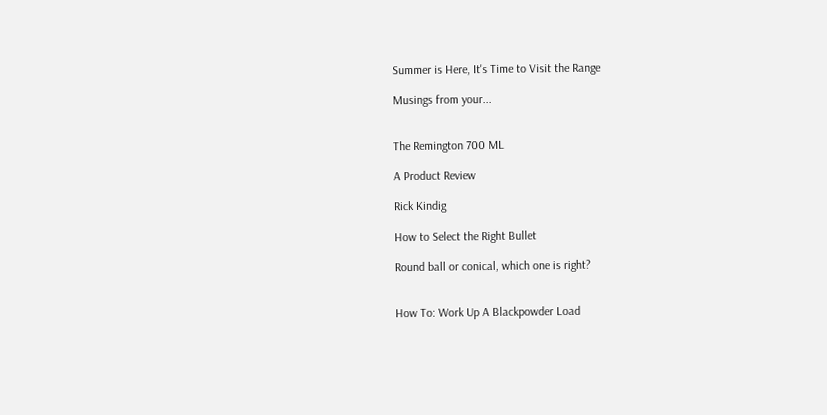Summer is Here, It's Time to Visit the Range

Musings from your...


The Remington 700 ML

A Product Review

Rick Kindig

How to Select the Right Bullet

Round ball or conical, which one is right?


How To: Work Up A Blackpowder Load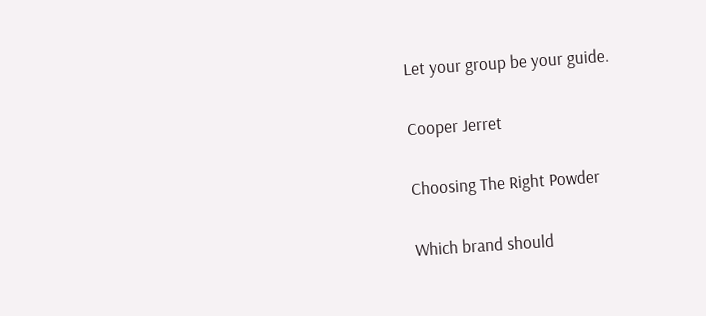Let your group be your guide.

Cooper Jerret

Choosing The Right Powder

Which brand should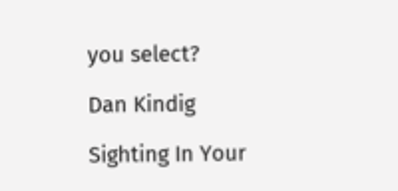you select?

Dan Kindig

Sighting In Your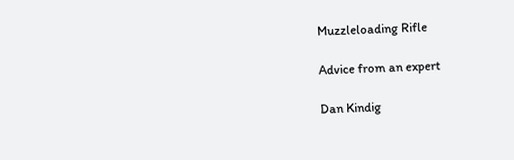Muzzleloading Rifle

Advice from an expert

Dan Kindig